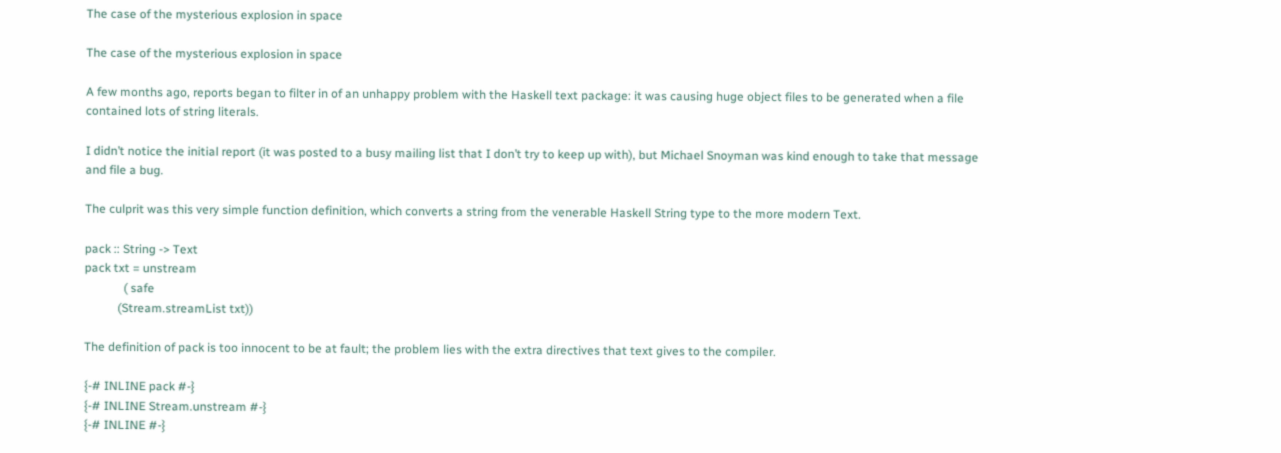The case of the mysterious explosion in space

The case of the mysterious explosion in space

A few months ago, reports began to filter in of an unhappy problem with the Haskell text package: it was causing huge object files to be generated when a file contained lots of string literals.

I didn’t notice the initial report (it was posted to a busy mailing list that I don’t try to keep up with), but Michael Snoyman was kind enough to take that message and file a bug.

The culprit was this very simple function definition, which converts a string from the venerable Haskell String type to the more modern Text.

pack :: String -> Text
pack txt = unstream
             ( safe
           (Stream.streamList txt))

The definition of pack is too innocent to be at fault; the problem lies with the extra directives that text gives to the compiler.

{-# INLINE pack #-}
{-# INLINE Stream.unstream #-}
{-# INLINE #-}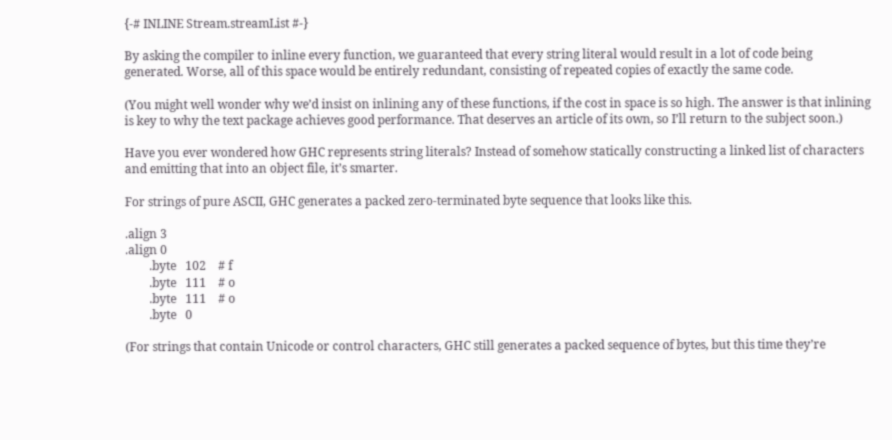{-# INLINE Stream.streamList #-}

By asking the compiler to inline every function, we guaranteed that every string literal would result in a lot of code being generated. Worse, all of this space would be entirely redundant, consisting of repeated copies of exactly the same code.

(You might well wonder why we’d insist on inlining any of these functions, if the cost in space is so high. The answer is that inlining is key to why the text package achieves good performance. That deserves an article of its own, so I’ll return to the subject soon.)

Have you ever wondered how GHC represents string literals? Instead of somehow statically constructing a linked list of characters and emitting that into an object file, it’s smarter.

For strings of pure ASCII, GHC generates a packed zero-terminated byte sequence that looks like this.

.align 3
.align 0
        .byte   102    # f
        .byte   111    # o
        .byte   111    # o
        .byte   0

(For strings that contain Unicode or control characters, GHC still generates a packed sequence of bytes, but this time they’re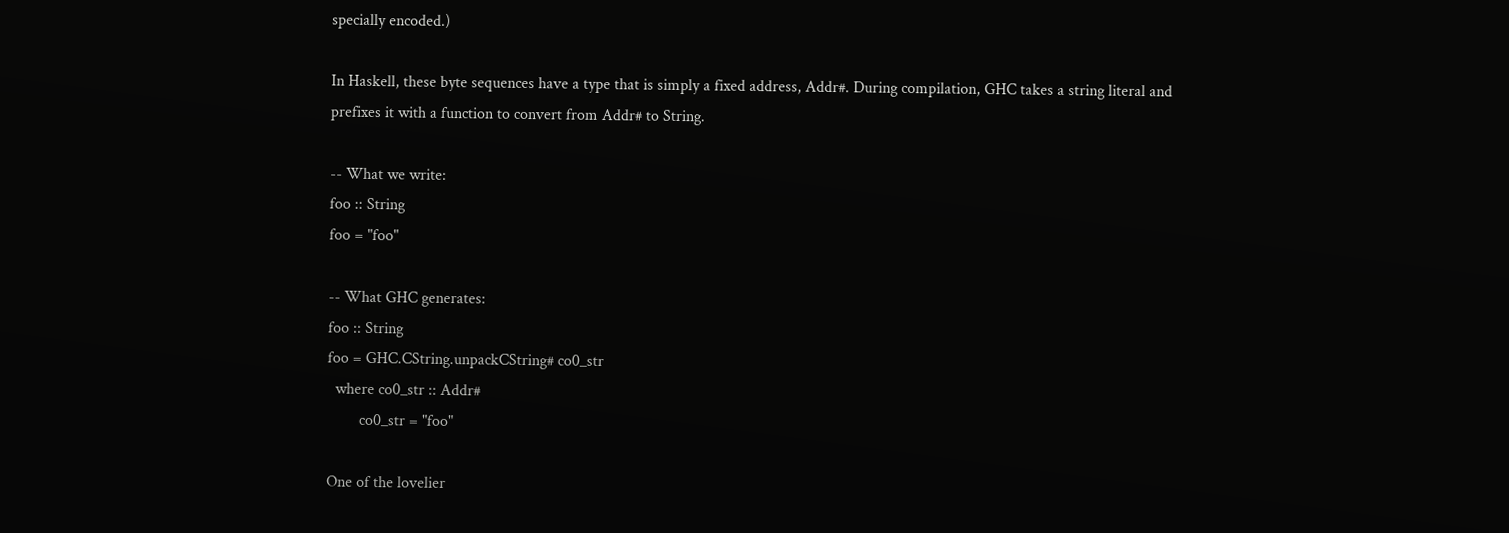specially encoded.)

In Haskell, these byte sequences have a type that is simply a fixed address, Addr#. During compilation, GHC takes a string literal and prefixes it with a function to convert from Addr# to String.

-- What we write:
foo :: String
foo = "foo"

-- What GHC generates:
foo :: String
foo = GHC.CString.unpackCString# co0_str
  where co0_str :: Addr#
        co0_str = "foo"

One of the lovelier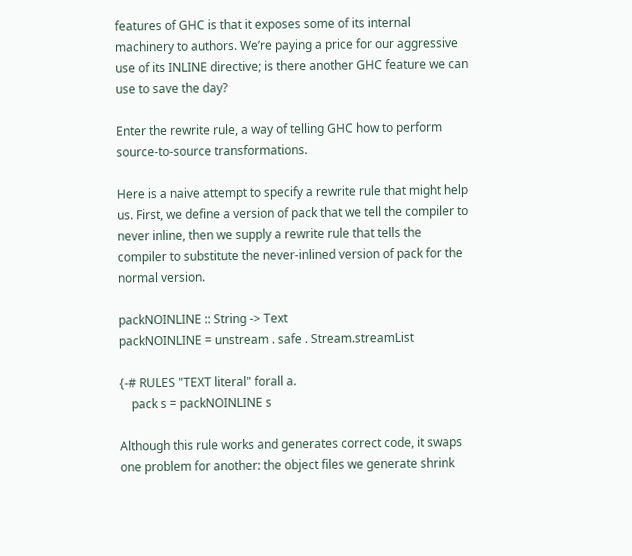features of GHC is that it exposes some of its internal machinery to authors. We’re paying a price for our aggressive use of its INLINE directive; is there another GHC feature we can use to save the day?

Enter the rewrite rule, a way of telling GHC how to perform source-to-source transformations.

Here is a naive attempt to specify a rewrite rule that might help us. First, we define a version of pack that we tell the compiler to never inline, then we supply a rewrite rule that tells the compiler to substitute the never-inlined version of pack for the normal version.

packNOINLINE :: String -> Text
packNOINLINE = unstream . safe . Stream.streamList

{-# RULES "TEXT literal" forall a.
    pack s = packNOINLINE s

Although this rule works and generates correct code, it swaps one problem for another: the object files we generate shrink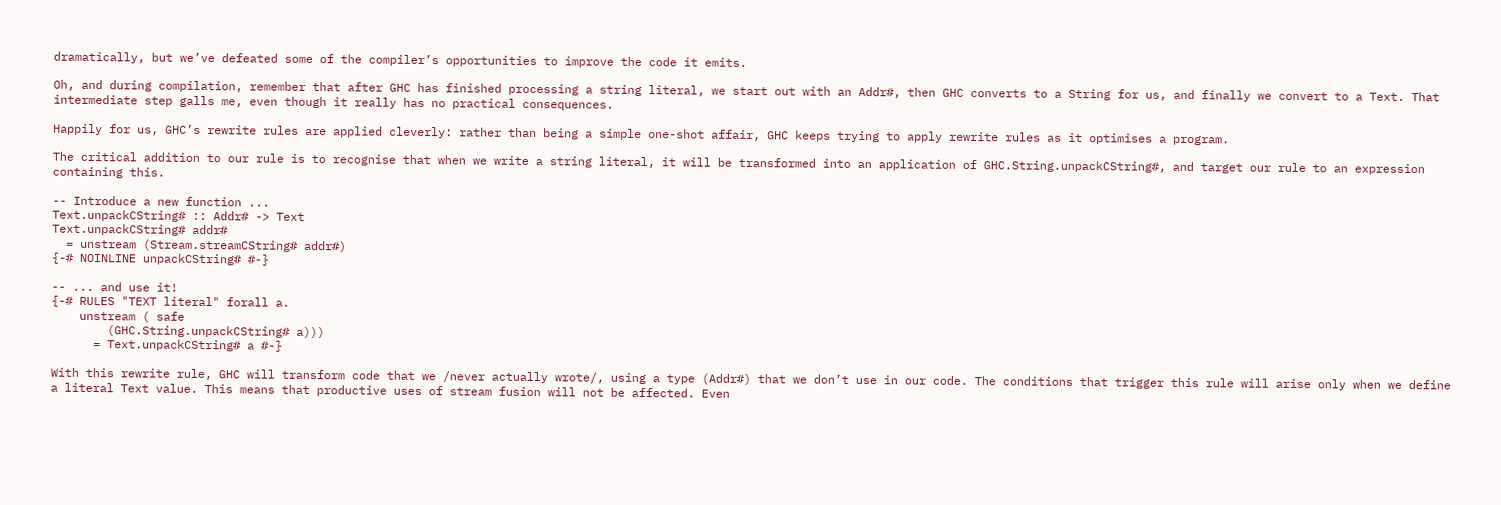dramatically, but we’ve defeated some of the compiler’s opportunities to improve the code it emits.

Oh, and during compilation, remember that after GHC has finished processing a string literal, we start out with an Addr#, then GHC converts to a String for us, and finally we convert to a Text. That intermediate step galls me, even though it really has no practical consequences.

Happily for us, GHC’s rewrite rules are applied cleverly: rather than being a simple one-shot affair, GHC keeps trying to apply rewrite rules as it optimises a program.

The critical addition to our rule is to recognise that when we write a string literal, it will be transformed into an application of GHC.String.unpackCString#, and target our rule to an expression containing this.

-- Introduce a new function ...
Text.unpackCString# :: Addr# -> Text
Text.unpackCString# addr#
  = unstream (Stream.streamCString# addr#)
{-# NOINLINE unpackCString# #-}

-- ... and use it!
{-# RULES "TEXT literal" forall a.
    unstream ( safe
        (GHC.String.unpackCString# a)))
      = Text.unpackCString# a #-}

With this rewrite rule, GHC will transform code that we /never actually wrote/, using a type (Addr#) that we don’t use in our code. The conditions that trigger this rule will arise only when we define a literal Text value. This means that productive uses of stream fusion will not be affected. Even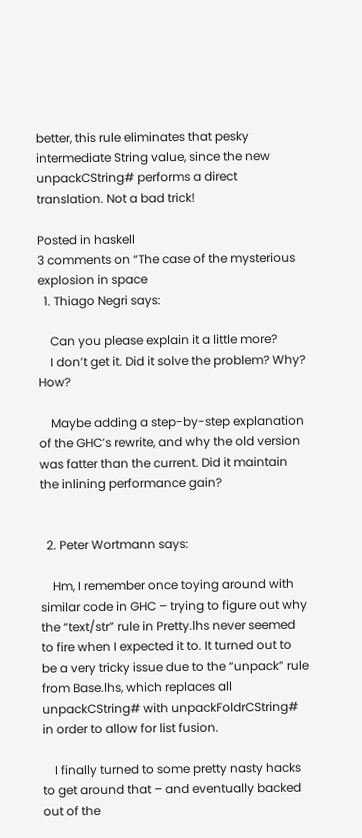better, this rule eliminates that pesky intermediate String value, since the new unpackCString# performs a direct translation. Not a bad trick!

Posted in haskell
3 comments on “The case of the mysterious explosion in space
  1. Thiago Negri says:

    Can you please explain it a little more?
    I don’t get it. Did it solve the problem? Why? How?

    Maybe adding a step-by-step explanation of the GHC’s rewrite, and why the old version was fatter than the current. Did it maintain the inlining performance gain?


  2. Peter Wortmann says:

    Hm, I remember once toying around with similar code in GHC – trying to figure out why the “text/str” rule in Pretty.lhs never seemed to fire when I expected it to. It turned out to be a very tricky issue due to the “unpack” rule from Base.lhs, which replaces all unpackCString# with unpackFoldrCString# in order to allow for list fusion.

    I finally turned to some pretty nasty hacks to get around that – and eventually backed out of the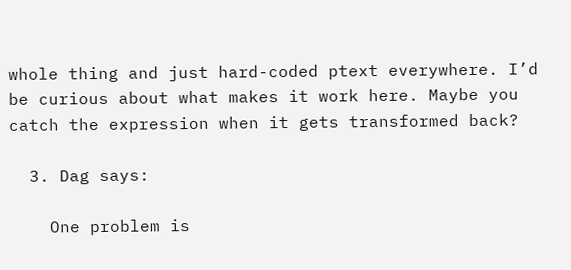whole thing and just hard-coded ptext everywhere. I’d be curious about what makes it work here. Maybe you catch the expression when it gets transformed back?

  3. Dag says:

    One problem is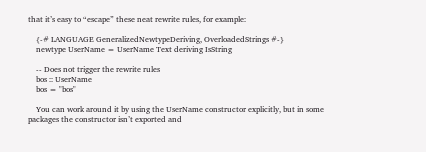that it’s easy to “escape” these neat rewrite rules, for example:

    {-# LANGUAGE GeneralizedNewtypeDeriving, OverloadedStrings #-}
    newtype UserName = UserName Text deriving IsString

    -- Does not trigger the rewrite rules
    bos :: UserName
    bos = "bos"

    You can work around it by using the UserName constructor explicitly, but in some packages the constructor isn’t exported and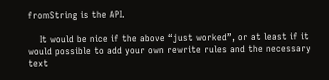fromString is the API.

    It would be nice if the above “just worked”, or at least if it would possible to add your own rewrite rules and the necessary text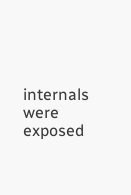internals were exposed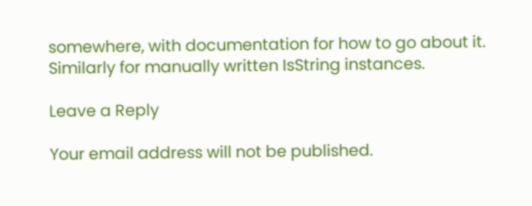somewhere, with documentation for how to go about it. Similarly for manually written IsString instances.

Leave a Reply

Your email address will not be published.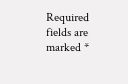Required fields are marked *